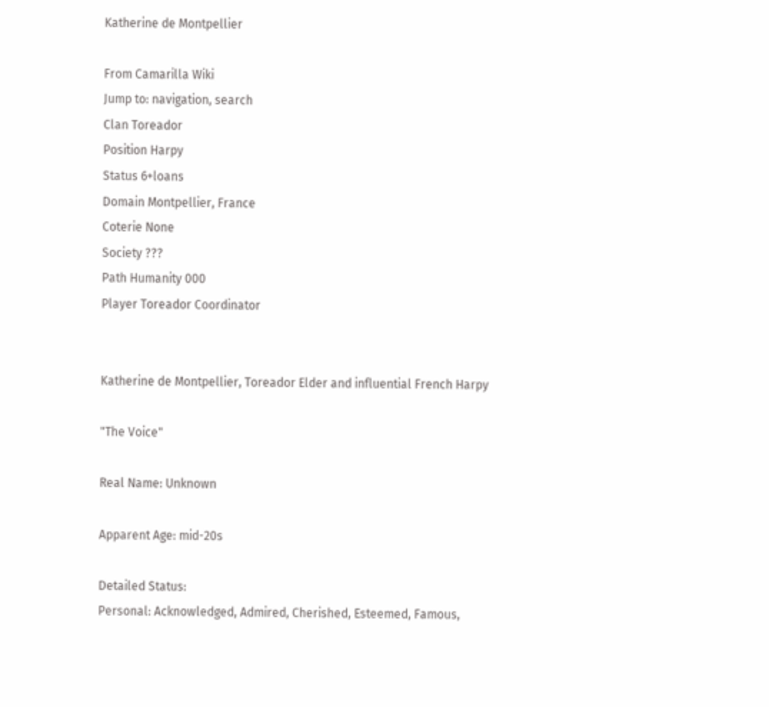Katherine de Montpellier

From Camarilla Wiki
Jump to: navigation, search
Clan Toreador
Position Harpy
Status 6+loans
Domain Montpellier, France
Coterie None
Society ???
Path Humanity 000
Player Toreador Coordinator


Katherine de Montpellier, Toreador Elder and influential French Harpy

"The Voice"

Real Name: Unknown

Apparent Age: mid-20s

Detailed Status:
Personal: Acknowledged, Admired, Cherished, Esteemed, Famous,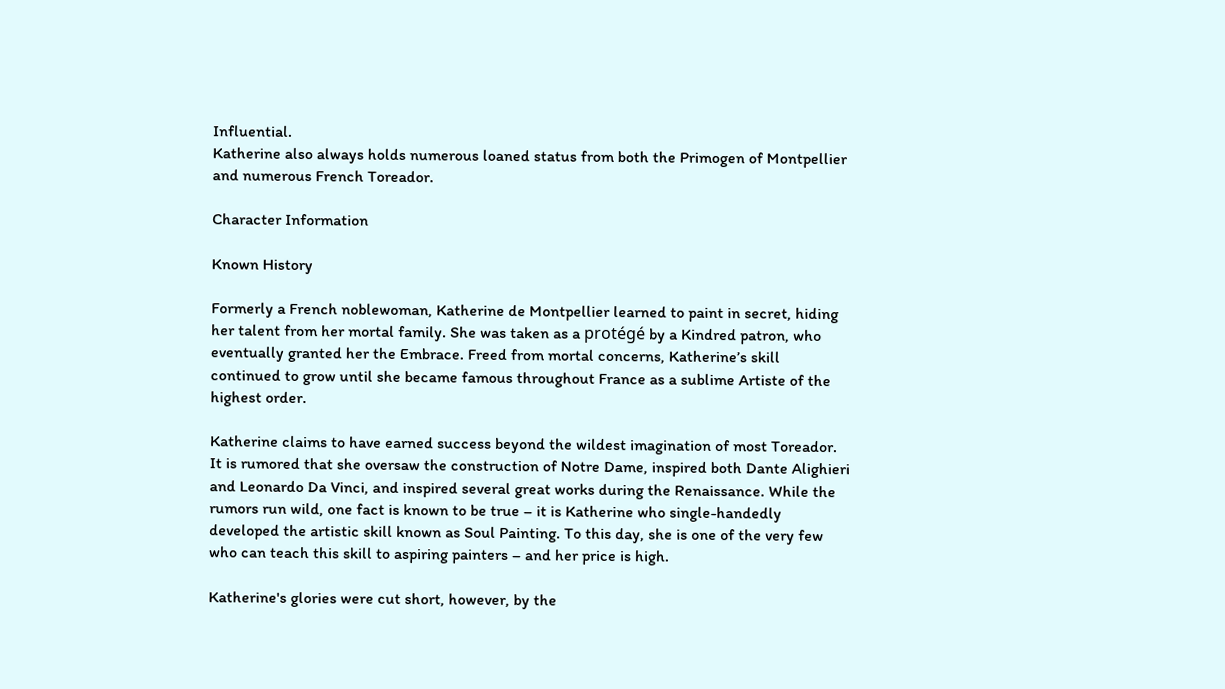Influential.
Katherine also always holds numerous loaned status from both the Primogen of Montpellier and numerous French Toreador.

Character Information

Known History

Formerly a French noblewoman, Katherine de Montpellier learned to paint in secret, hiding her talent from her mortal family. She was taken as a protégé by a Kindred patron, who eventually granted her the Embrace. Freed from mortal concerns, Katherine’s skill continued to grow until she became famous throughout France as a sublime Artiste of the highest order.

Katherine claims to have earned success beyond the wildest imagination of most Toreador. It is rumored that she oversaw the construction of Notre Dame, inspired both Dante Alighieri and Leonardo Da Vinci, and inspired several great works during the Renaissance. While the rumors run wild, one fact is known to be true – it is Katherine who single-handedly developed the artistic skill known as Soul Painting. To this day, she is one of the very few who can teach this skill to aspiring painters – and her price is high.

Katherine's glories were cut short, however, by the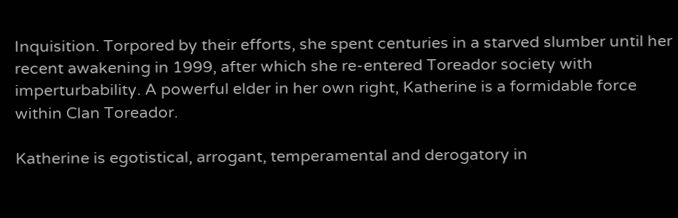Inquisition. Torpored by their efforts, she spent centuries in a starved slumber until her recent awakening in 1999, after which she re-entered Toreador society with imperturbability. A powerful elder in her own right, Katherine is a formidable force within Clan Toreador.

Katherine is egotistical, arrogant, temperamental and derogatory in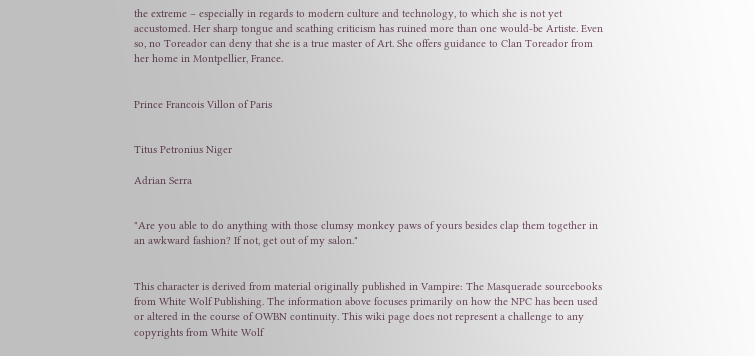the extreme – especially in regards to modern culture and technology, to which she is not yet accustomed. Her sharp tongue and scathing criticism has ruined more than one would-be Artiste. Even so, no Toreador can deny that she is a true master of Art. She offers guidance to Clan Toreador from her home in Montpellier, France.


Prince Francois Villon of Paris


Titus Petronius Niger

Adrian Serra


"Are you able to do anything with those clumsy monkey paws of yours besides clap them together in an awkward fashion? If not, get out of my salon."


This character is derived from material originally published in Vampire: The Masquerade sourcebooks from White Wolf Publishing. The information above focuses primarily on how the NPC has been used or altered in the course of OWBN continuity. This wiki page does not represent a challenge to any copyrights from White Wolf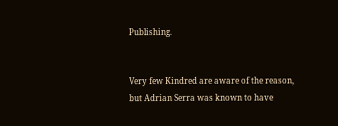Publishing.


Very few Kindred are aware of the reason, but Adrian Serra was known to have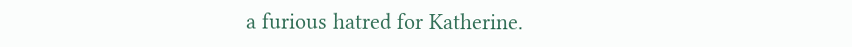a furious hatred for Katherine.